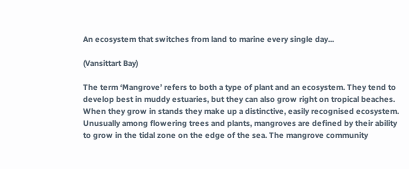An ecosystem that switches from land to marine every single day...

(Vansittart Bay)

The term ‘Mangrove’ refers to both a type of plant and an ecosystem. They tend to develop best in muddy estuaries, but they can also grow right on tropical beaches. When they grow in stands they make up a distinctive, easily recognised ecosystem. Unusually among flowering trees and plants, mangroves are defined by their ability to grow in the tidal zone on the edge of the sea. The mangrove community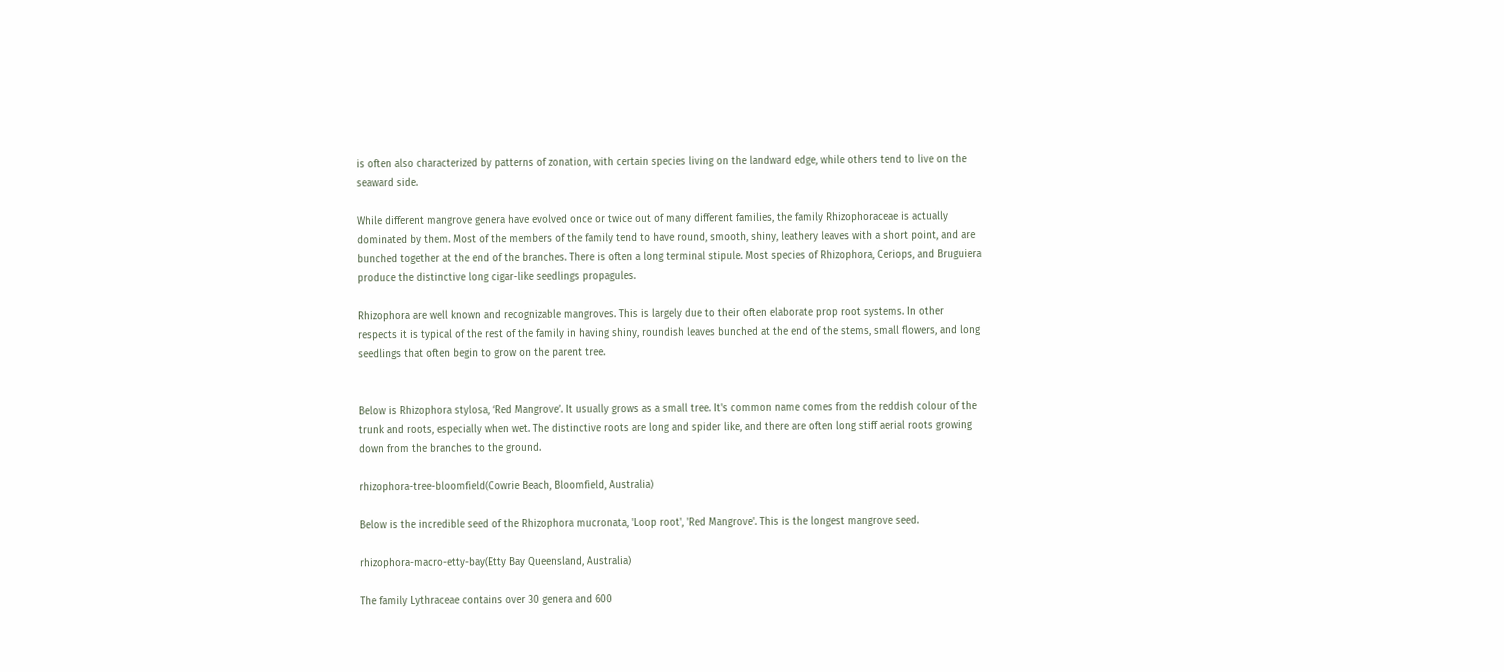is often also characterized by patterns of zonation, with certain species living on the landward edge, while others tend to live on the seaward side.

While different mangrove genera have evolved once or twice out of many different families, the family Rhizophoraceae is actually dominated by them. Most of the members of the family tend to have round, smooth, shiny, leathery leaves with a short point, and are bunched together at the end of the branches. There is often a long terminal stipule. Most species of Rhizophora, Ceriops, and Bruguiera produce the distinctive long cigar-like seedlings propagules.

Rhizophora are well known and recognizable mangroves. This is largely due to their often elaborate prop root systems. In other respects it is typical of the rest of the family in having shiny, roundish leaves bunched at the end of the stems, small flowers, and long seedlings that often begin to grow on the parent tree.


Below is Rhizophora stylosa, ‘Red Mangrove’. It usually grows as a small tree. It's common name comes from the reddish colour of the trunk and roots, especially when wet. The distinctive roots are long and spider like, and there are often long stiff aerial roots growing down from the branches to the ground.

rhizophora-tree-bloomfield(Cowrie Beach, Bloomfield, Australia)

Below is the incredible seed of the Rhizophora mucronata, 'Loop root', 'Red Mangrove'. This is the longest mangrove seed.

rhizophora-macro-etty-bay(Etty Bay Queensland, Australia)

The family Lythraceae contains over 30 genera and 600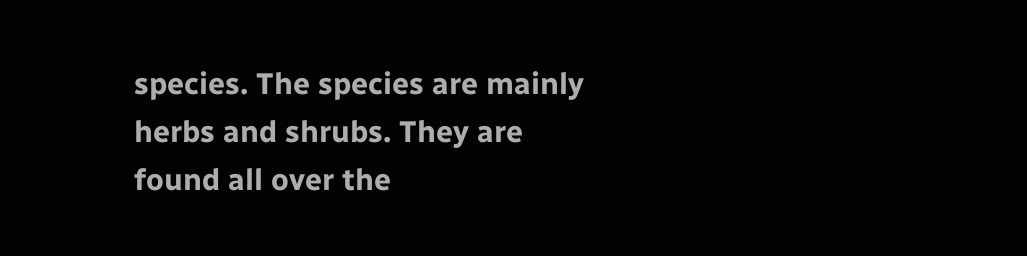species. The species are mainly herbs and shrubs. They are found all over the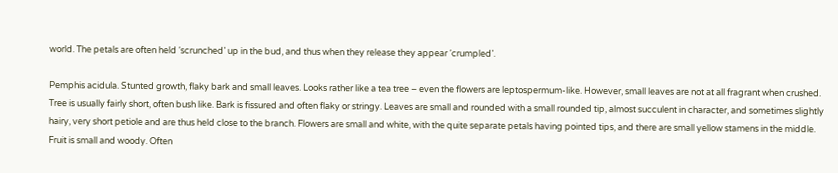world. The petals are often held ‘scrunched’ up in the bud, and thus when they release they appear ‘crumpled’.

Pemphis acidula. Stunted growth, flaky bark and small leaves. Looks rather like a tea tree – even the flowers are leptospermum-like. However, small leaves are not at all fragrant when crushed. Tree is usually fairly short, often bush like. Bark is fissured and often flaky or stringy. Leaves are small and rounded with a small rounded tip, almost succulent in character, and sometimes slightly hairy, very short petiole and are thus held close to the branch. Flowers are small and white, with the quite separate petals having pointed tips, and there are small yellow stamens in the middle. Fruit is small and woody. Often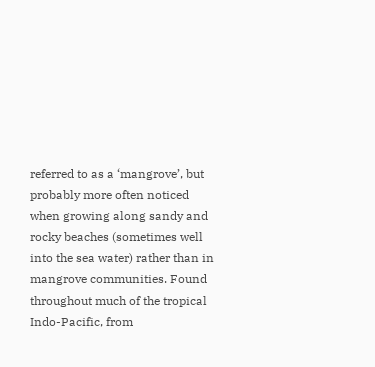referred to as a ‘mangrove’, but probably more often noticed when growing along sandy and rocky beaches (sometimes well into the sea water) rather than in mangrove communities. Found throughout much of the tropical Indo-Pacific, from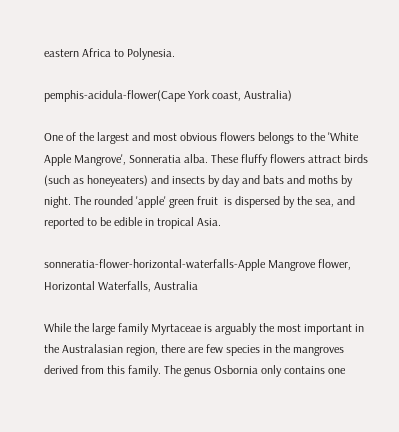eastern Africa to Polynesia.

pemphis-acidula-flower(Cape York coast, Australia)

One of the largest and most obvious flowers belongs to the 'White Apple Mangrove', Sonneratia alba. These fluffy flowers attract birds (such as honeyeaters) and insects by day and bats and moths by night. The rounded 'apple' green fruit  is dispersed by the sea, and reported to be edible in tropical Asia.

sonneratia-flower-horizontal-waterfalls-Apple Mangrove flower, Horizontal Waterfalls, Australia

While the large family Myrtaceae is arguably the most important in the Australasian region, there are few species in the mangroves derived from this family. The genus Osbornia only contains one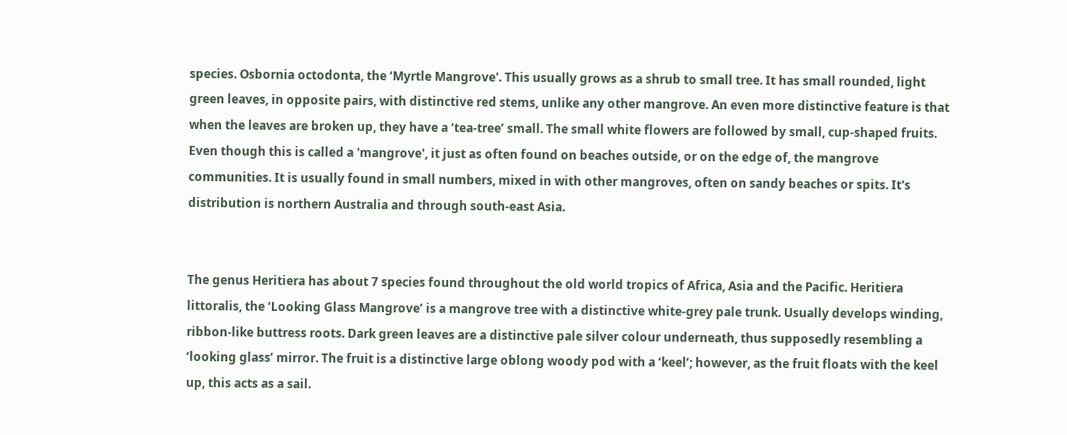species. Osbornia octodonta, the ‘Myrtle Mangrove'. This usually grows as a shrub to small tree. It has small rounded, light green leaves, in opposite pairs, with distinctive red stems, unlike any other mangrove. An even more distinctive feature is that when the leaves are broken up, they have a ‘tea-tree’ small. The small white flowers are followed by small, cup-shaped fruits. Even though this is called a 'mangrove', it just as often found on beaches outside, or on the edge of, the mangrove communities. It is usually found in small numbers, mixed in with other mangroves, often on sandy beaches or spits. It's distribution is northern Australia and through south-east Asia.


The genus Heritiera has about 7 species found throughout the old world tropics of Africa, Asia and the Pacific. Heritiera littoralis, the ‘Looking Glass Mangrove’ is a mangrove tree with a distinctive white-grey pale trunk. Usually develops winding, ribbon-like buttress roots. Dark green leaves are a distinctive pale silver colour underneath, thus supposedly resembling a ‘looking glass’ mirror. The fruit is a distinctive large oblong woody pod with a ‘keel’; however, as the fruit floats with the keel up, this acts as a sail.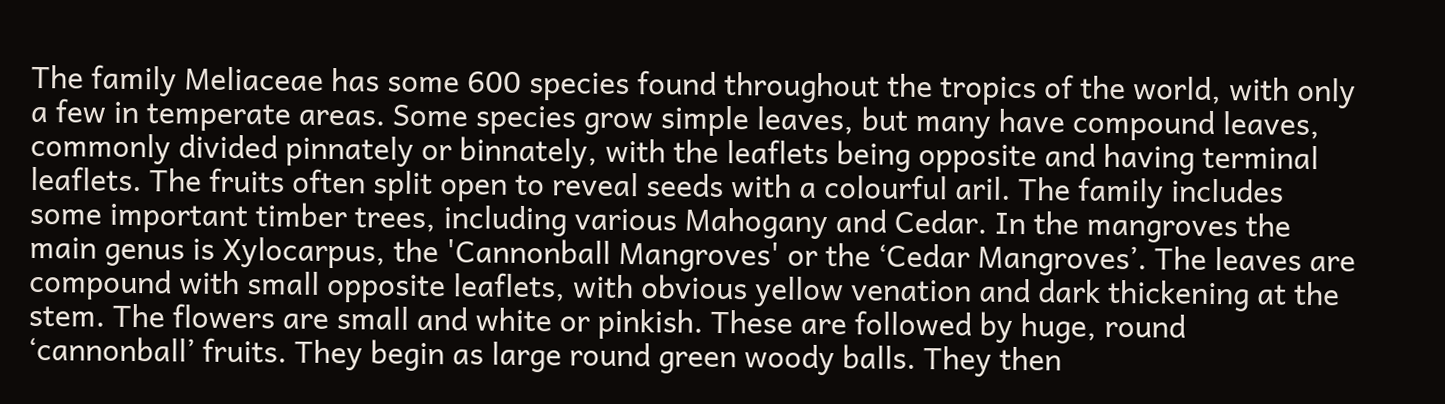The family Meliaceae has some 600 species found throughout the tropics of the world, with only a few in temperate areas. Some species grow simple leaves, but many have compound leaves, commonly divided pinnately or binnately, with the leaflets being opposite and having terminal leaflets. The fruits often split open to reveal seeds with a colourful aril. The family includes some important timber trees, including various Mahogany and Cedar. In the mangroves the main genus is Xylocarpus, the 'Cannonball Mangroves' or the ‘Cedar Mangroves’. The leaves are compound with small opposite leaflets, with obvious yellow venation and dark thickening at the stem. The flowers are small and white or pinkish. These are followed by huge, round ‘cannonball’ fruits. They begin as large round green woody balls. They then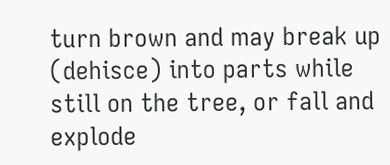turn brown and may break up (dehisce) into parts while still on the tree, or fall and explode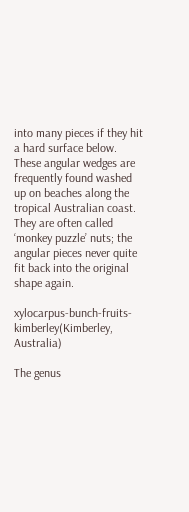into many pieces if they hit a hard surface below. These angular wedges are frequently found washed up on beaches along the tropical Australian coast. They are often called ‘monkey puzzle’ nuts; the angular pieces never quite fit back into the original shape again.

xylocarpus-bunch-fruits-kimberley(Kimberley, Australia)

The genus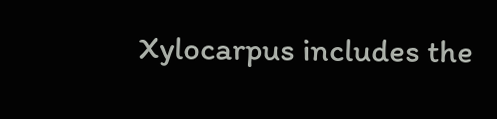Xylocarpus includes the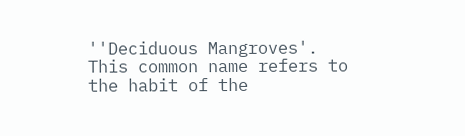''Deciduous Mangroves'. This common name refers to the habit of the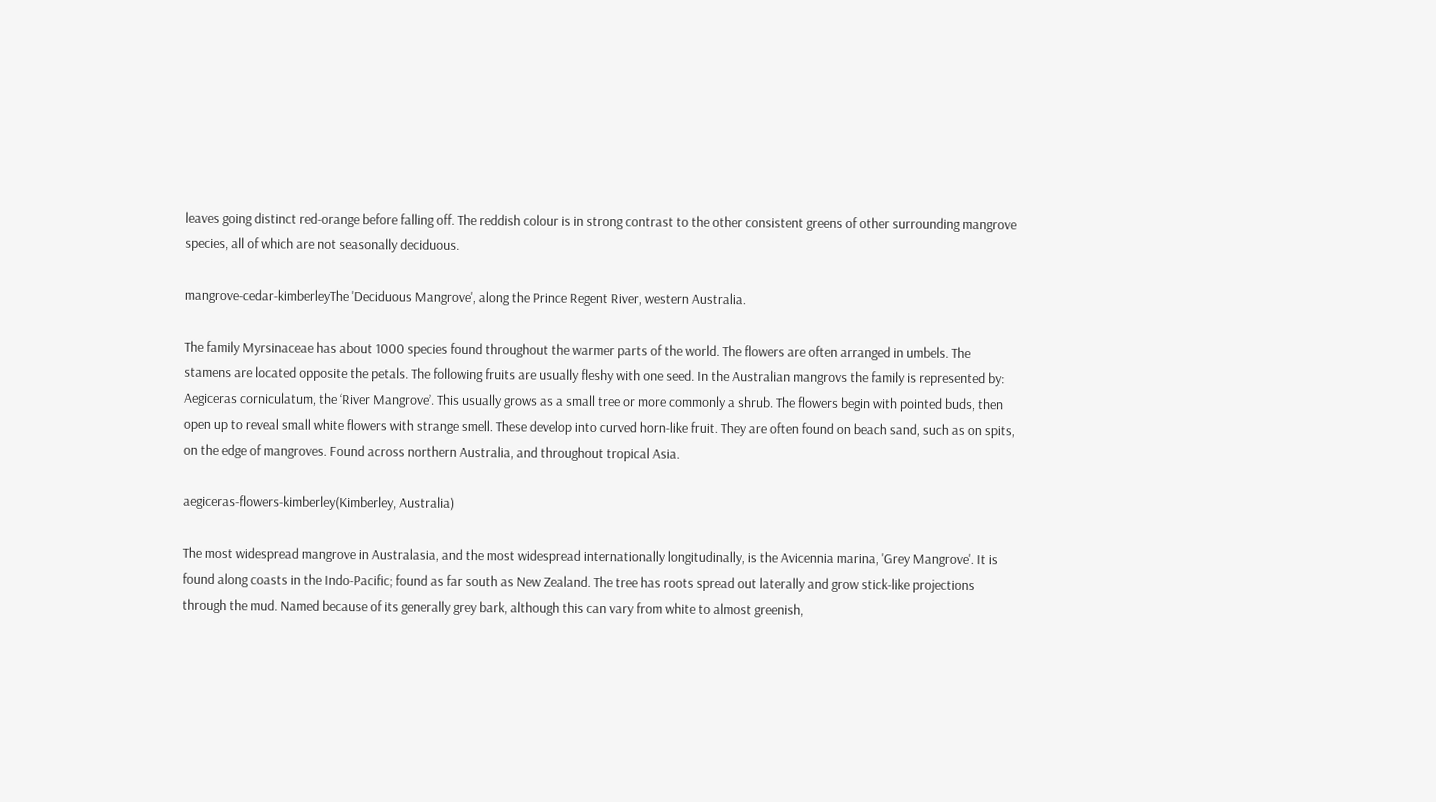leaves going distinct red-orange before falling off. The reddish colour is in strong contrast to the other consistent greens of other surrounding mangrove species, all of which are not seasonally deciduous.

mangrove-cedar-kimberleyThe 'Deciduous Mangrove', along the Prince Regent River, western Australia.

The family Myrsinaceae has about 1000 species found throughout the warmer parts of the world. The flowers are often arranged in umbels. The stamens are located opposite the petals. The following fruits are usually fleshy with one seed. In the Australian mangrovs the family is represented by: Aegiceras corniculatum, the ‘River Mangrove’. This usually grows as a small tree or more commonly a shrub. The flowers begin with pointed buds, then open up to reveal small white flowers with strange smell. These develop into curved horn-like fruit. They are often found on beach sand, such as on spits, on the edge of mangroves. Found across northern Australia, and throughout tropical Asia.

aegiceras-flowers-kimberley(Kimberley, Australia)

The most widespread mangrove in Australasia, and the most widespread internationally longitudinally, is the Avicennia marina, 'Grey Mangrove'. It is found along coasts in the Indo-Pacific; found as far south as New Zealand. The tree has roots spread out laterally and grow stick-like projections through the mud. Named because of its generally grey bark, although this can vary from white to almost greenish,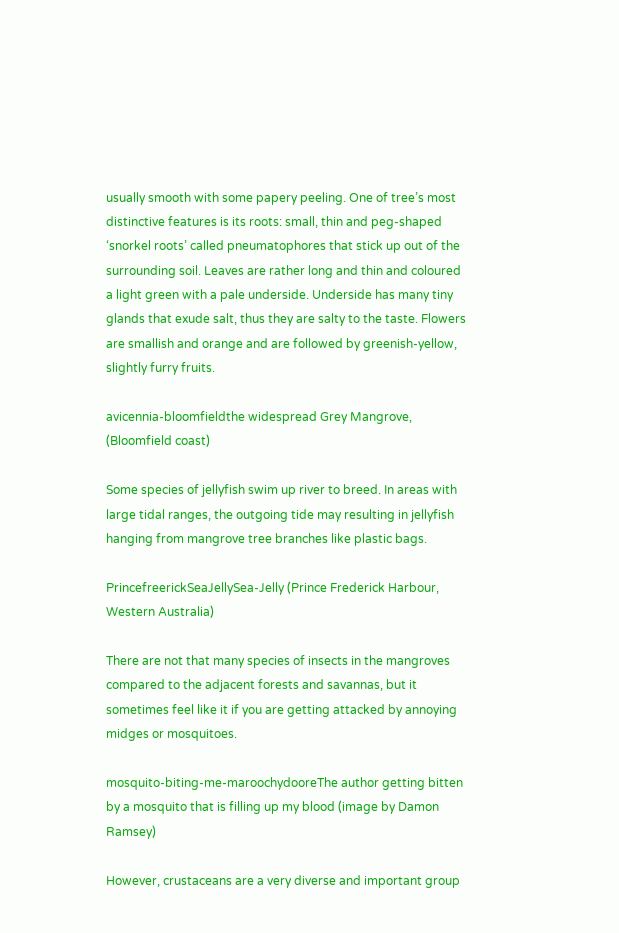usually smooth with some papery peeling. One of tree’s most distinctive features is its roots: small, thin and peg-shaped ‘snorkel roots’ called pneumatophores that stick up out of the surrounding soil. Leaves are rather long and thin and coloured a light green with a pale underside. Underside has many tiny glands that exude salt, thus they are salty to the taste. Flowers are smallish and orange and are followed by greenish-yellow, slightly furry fruits.

avicennia-bloomfieldthe widespread Grey Mangrove, (Bloomfield coast)

Some species of jellyfish swim up river to breed. In areas with large tidal ranges, the outgoing tide may resulting in jellyfish hanging from mangrove tree branches like plastic bags.

PrincefreerickSeaJellySea-Jelly (Prince Frederick Harbour, Western Australia)

There are not that many species of insects in the mangroves compared to the adjacent forests and savannas, but it sometimes feel like it if you are getting attacked by annoying midges or mosquitoes.

mosquito-biting-me-maroochydooreThe author getting bitten by a mosquito that is filling up my blood (image by Damon Ramsey)

However, crustaceans are a very diverse and important group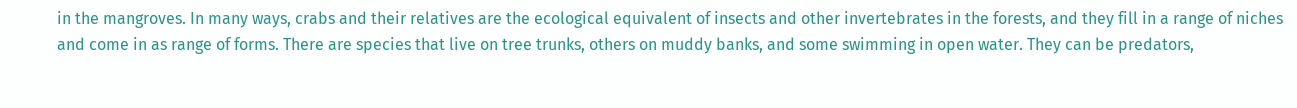in the mangroves. In many ways, crabs and their relatives are the ecological equivalent of insects and other invertebrates in the forests, and they fill in a range of niches and come in as range of forms. There are species that live on tree trunks, others on muddy banks, and some swimming in open water. They can be predators,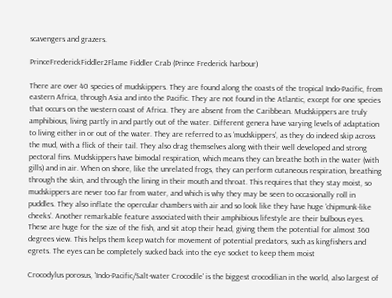scavengers and grazers.

PrinceFrederickFiddler2Flame Fiddler Crab (Prince Frederick harbour)

There are over 40 species of mudskippers. They are found along the coasts of the tropical Indo-Pacific, from eastern Africa, through Asia and into the Pacific. They are not found in the Atlantic, except for one species that occurs on the western coast of Africa. They are absent from the Caribbean. Mudskippers are truly amphibious, living partly in and partly out of the water. Different genera have varying levels of adaptation to living either in or out of the water. They are referred to as ‘mudskippers’, as they do indeed skip across the mud, with a flick of their tail. They also drag themselves along with their well developed and strong pectoral fins. Mudskippers have bimodal respiration, which means they can breathe both in the water (with gills) and in air. When on shore, like the unrelated frogs, they can perform cutaneous respiration, breathing through the skin, and through the lining in their mouth and throat. This requires that they stay moist, so mudskippers are never too far from water, and which is why they may be seen to occasionally roll in puddles. They also inflate the opercular chambers with air and so look like they have huge ‘chipmunk-like cheeks’. Another remarkable feature associated with their amphibious lifestyle are their bulbous eyes. These are huge for the size of the fish, and sit atop their head, giving them the potential for almost 360 degrees view. This helps them keep watch for movement of potential predators, such as kingfishers and egrets. The eyes can be completely sucked back into the eye socket to keep them moist

Crocodylus porosus, 'Indo-Pacific/Salt-water Crocodile' is the biggest crocodilian in the world, also largest of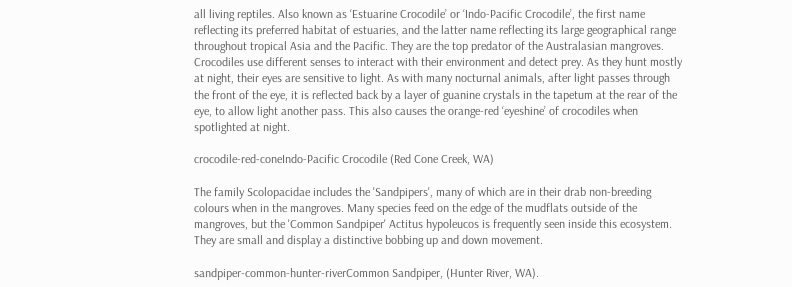all living reptiles. Also known as ‘Estuarine Crocodile’ or ‘Indo-Pacific Crocodile’, the first name reflecting its preferred habitat of estuaries, and the latter name reflecting its large geographical range throughout tropical Asia and the Pacific. They are the top predator of the Australasian mangroves. Crocodiles use different senses to interact with their environment and detect prey. As they hunt mostly at night, their eyes are sensitive to light. As with many nocturnal animals, after light passes through the front of the eye, it is reflected back by a layer of guanine crystals in the tapetum at the rear of the eye, to allow light another pass. This also causes the orange-red ‘eyeshine’ of crocodiles when spotlighted at night.

crocodile-red-coneIndo-Pacific Crocodile (Red Cone Creek, WA)

The family Scolopacidae includes the 'Sandpipers', many of which are in their drab non-breeding colours when in the mangroves. Many species feed on the edge of the mudflats outside of the mangroves, but the 'Common Sandpiper' Actitus hypoleucos is frequently seen inside this ecosystem. They are small and display a distinctive bobbing up and down movement.

sandpiper-common-hunter-riverCommon Sandpiper, (Hunter River, WA).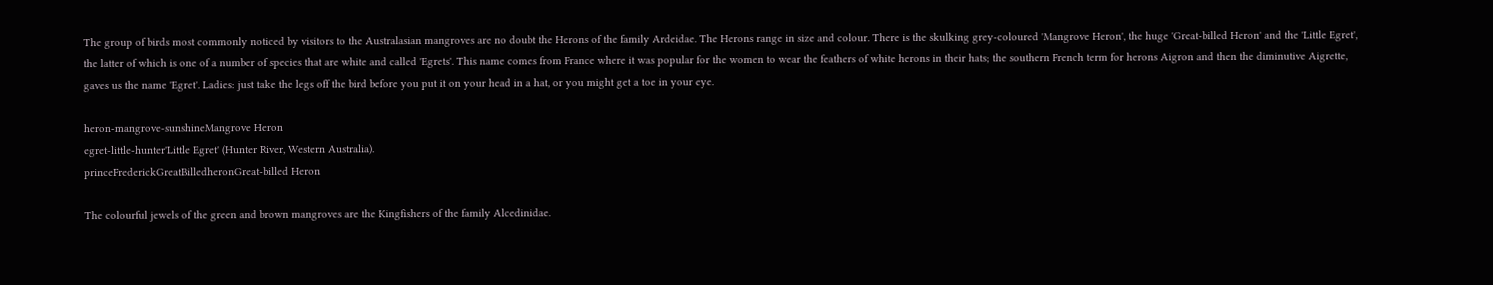The group of birds most commonly noticed by visitors to the Australasian mangroves are no doubt the Herons of the family Ardeidae. The Herons range in size and colour. There is the skulking grey-coloured 'Mangrove Heron', the huge 'Great-billed Heron' and the 'Little Egret', the latter of which is one of a number of species that are white and called 'Egrets'. This name comes from France where it was popular for the women to wear the feathers of white herons in their hats; the southern French term for herons Aigron and then the diminutive Aigrette, gaves us the name 'Egret'. Ladies: just take the legs off the bird before you put it on your head in a hat, or you might get a toe in your eye.

heron-mangrove-sunshineMangrove Heron
egret-little-hunter'Little Egret' (Hunter River, Western Australia).
princeFrederickGreatBilledheronGreat-billed Heron

The colourful jewels of the green and brown mangroves are the Kingfishers of the family Alcedinidae.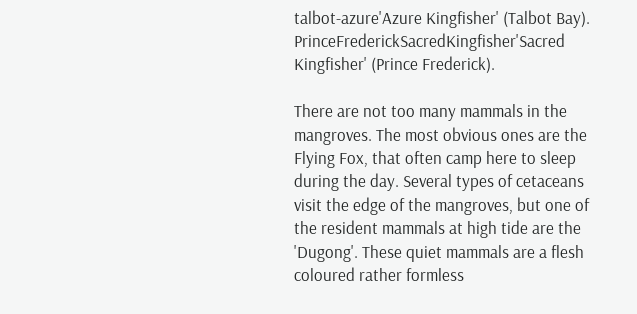talbot-azure'Azure Kingfisher' (Talbot Bay).
PrinceFrederickSacredKingfisher'Sacred Kingfisher' (Prince Frederick).

There are not too many mammals in the mangroves. The most obvious ones are the Flying Fox, that often camp here to sleep during the day. Several types of cetaceans visit the edge of the mangroves, but one of the resident mammals at high tide are the 'Dugong'. These quiet mammals are a flesh coloured rather formless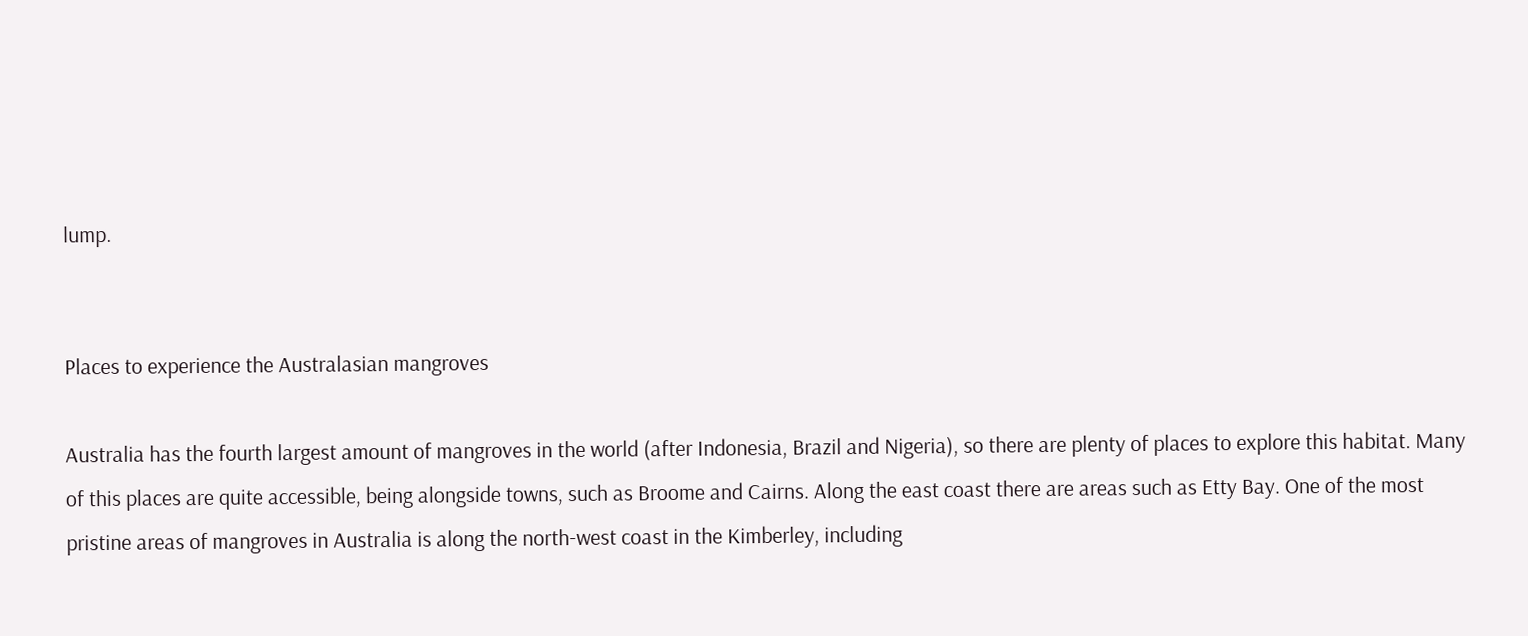lump.


Places to experience the Australasian mangroves

Australia has the fourth largest amount of mangroves in the world (after Indonesia, Brazil and Nigeria), so there are plenty of places to explore this habitat. Many of this places are quite accessible, being alongside towns, such as Broome and Cairns. Along the east coast there are areas such as Etty Bay. One of the most pristine areas of mangroves in Australia is along the north-west coast in the Kimberley, including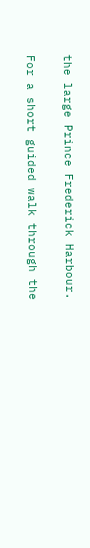the large Prince Frederick Harbour.

For a short guided walk through the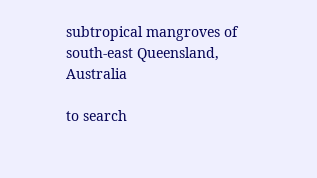subtropical mangroves of south-east Queensland, Australia

to search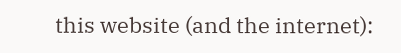this website (and the internet):